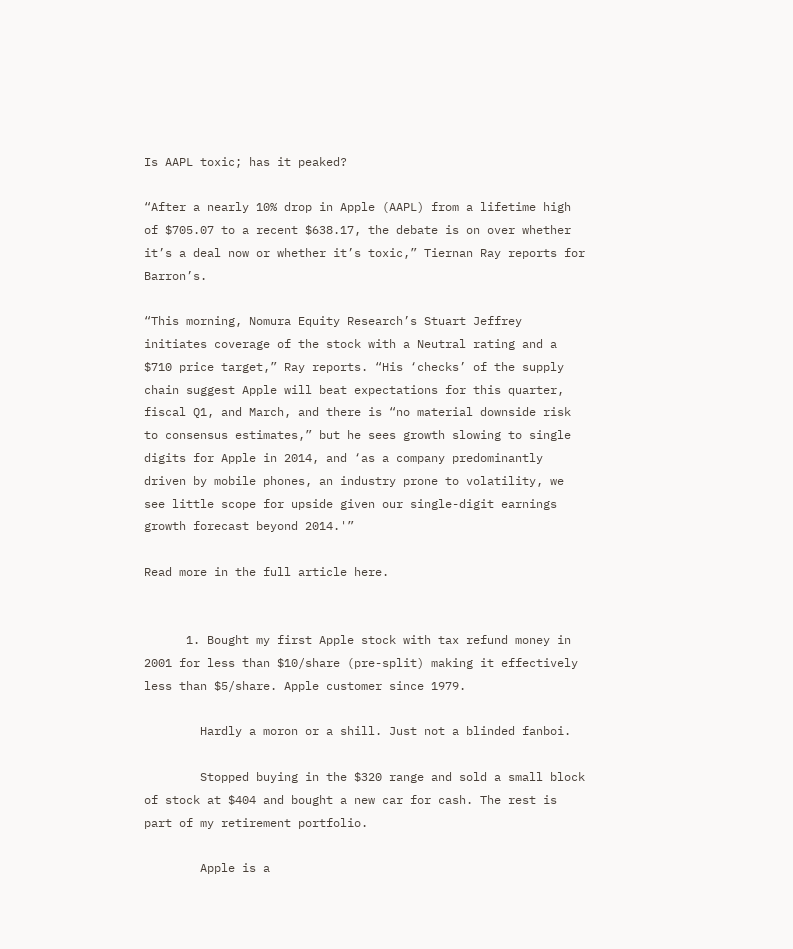Is AAPL toxic; has it peaked?

“After a nearly 10% drop in Apple (AAPL) from a lifetime high of $705.07 to a recent $638.17, the debate is on over whether it’s a deal now or whether it’s toxic,” Tiernan Ray reports for Barron’s.

“This morning, Nomura Equity Research’s Stuart Jeffrey initiates coverage of the stock with a Neutral rating and a $710 price target,” Ray reports. “His ‘checks’ of the supply chain suggest Apple will beat expectations for this quarter, fiscal Q1, and March, and there is “no material downside risk to consensus estimates,” but he sees growth slowing to single digits for Apple in 2014, and ‘as a company predominantly driven by mobile phones, an industry prone to volatility, we see little scope for upside given our single-digit earnings growth forecast beyond 2014.'”

Read more in the full article here.


      1. Bought my first Apple stock with tax refund money in 2001 for less than $10/share (pre-split) making it effectively less than $5/share. Apple customer since 1979.

        Hardly a moron or a shill. Just not a blinded fanboi.

        Stopped buying in the $320 range and sold a small block of stock at $404 and bought a new car for cash. The rest is part of my retirement portfolio.

        Apple is a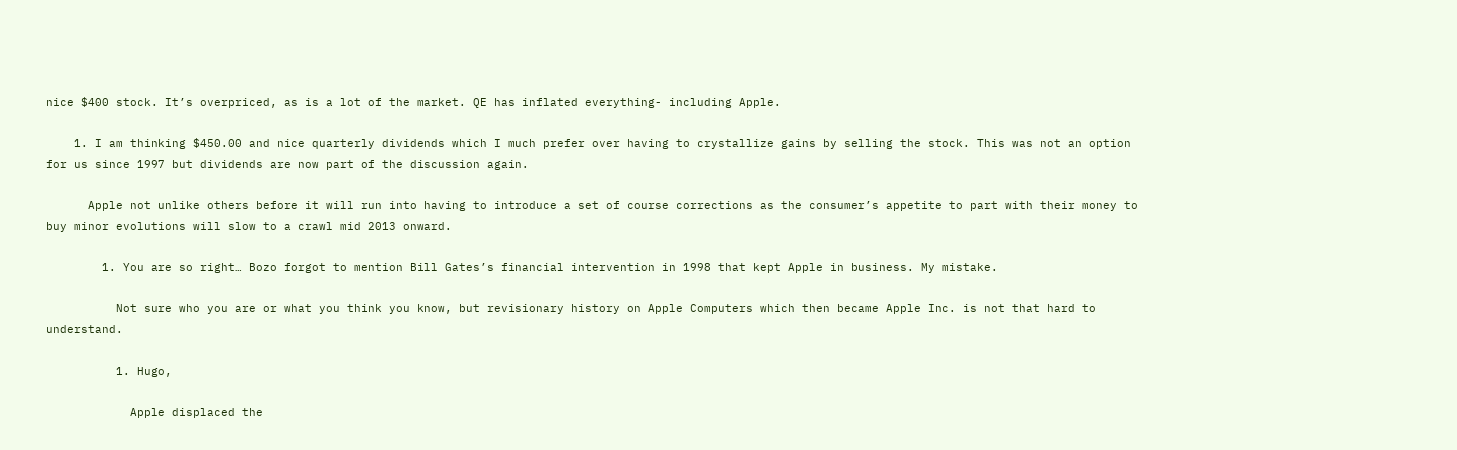nice $400 stock. It’s overpriced, as is a lot of the market. QE has inflated everything- including Apple.

    1. I am thinking $450.00 and nice quarterly dividends which I much prefer over having to crystallize gains by selling the stock. This was not an option for us since 1997 but dividends are now part of the discussion again.

      Apple not unlike others before it will run into having to introduce a set of course corrections as the consumer’s appetite to part with their money to buy minor evolutions will slow to a crawl mid 2013 onward.

        1. You are so right… Bozo forgot to mention Bill Gates’s financial intervention in 1998 that kept Apple in business. My mistake.

          Not sure who you are or what you think you know, but revisionary history on Apple Computers which then became Apple Inc. is not that hard to understand.

          1. Hugo,

            Apple displaced the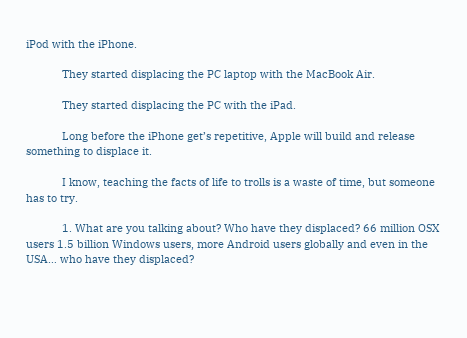iPod with the iPhone.

            They started displacing the PC laptop with the MacBook Air.

            They started displacing the PC with the iPad.

            Long before the iPhone get’s repetitive, Apple will build and release something to displace it.

            I know, teaching the facts of life to trolls is a waste of time, but someone has to try.

            1. What are you talking about? Who have they displaced? 66 million OSX users 1.5 billion Windows users, more Android users globally and even in the USA… who have they displaced?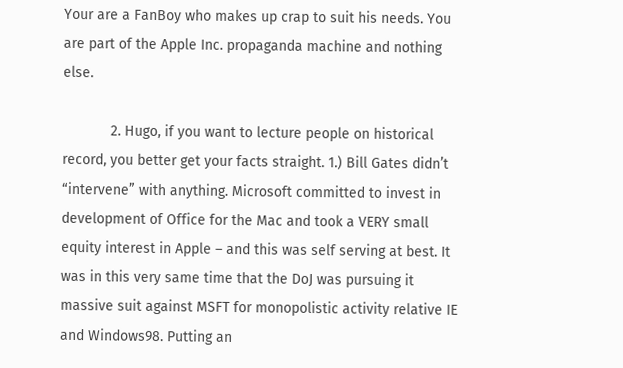Your are a FanBoy who makes up crap to suit his needs. You are part of the Apple Inc. propaganda machine and nothing else.

            2. Hugo, if you want to lecture people on historical record, you better get your facts straight. 1.) Bill Gates didn’t “intervene” with anything. Microsoft committed to invest in development of Office for the Mac and took a VERY small equity interest in Apple – and this was self serving at best. It was in this very same time that the DoJ was pursuing it massive suit against MSFT for monopolistic activity relative IE and Windows98. Putting an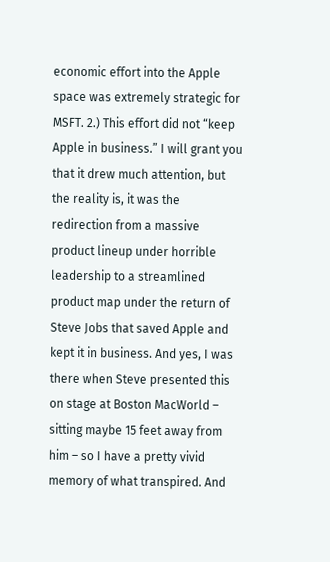economic effort into the Apple space was extremely strategic for MSFT. 2.) This effort did not “keep Apple in business.” I will grant you that it drew much attention, but the reality is, it was the redirection from a massive product lineup under horrible leadership to a streamlined product map under the return of Steve Jobs that saved Apple and kept it in business. And yes, I was there when Steve presented this on stage at Boston MacWorld – sitting maybe 15 feet away from him – so I have a pretty vivid memory of what transpired. And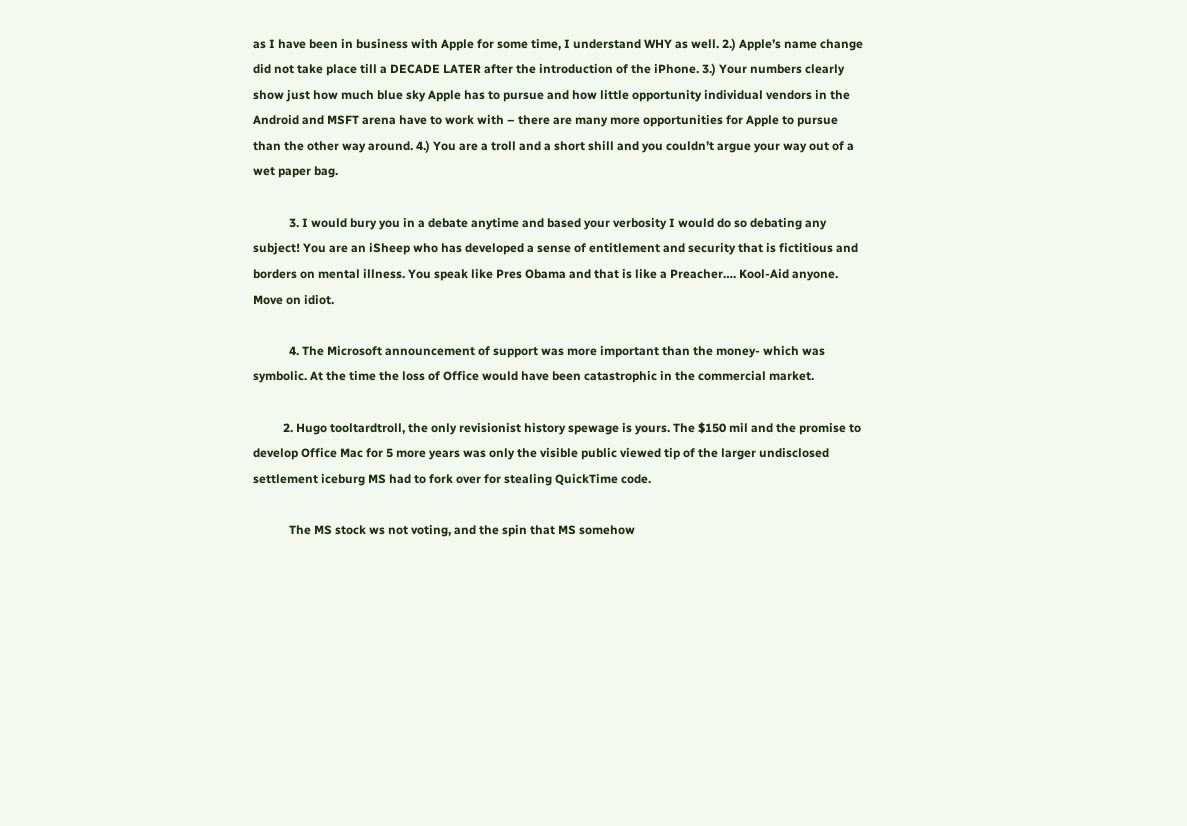as I have been in business with Apple for some time, I understand WHY as well. 2.) Apple’s name change did not take place till a DECADE LATER after the introduction of the iPhone. 3.) Your numbers clearly show just how much blue sky Apple has to pursue and how little opportunity individual vendors in the Android and MSFT arena have to work with – there are many more opportunities for Apple to pursue than the other way around. 4.) You are a troll and a short shill and you couldn’t argue your way out of a wet paper bag.

            3. I would bury you in a debate anytime and based your verbosity I would do so debating any subject! You are an iSheep who has developed a sense of entitlement and security that is fictitious and borders on mental illness. You speak like Pres Obama and that is like a Preacher…. Kool-Aid anyone. Move on idiot.

            4. The Microsoft announcement of support was more important than the money- which was symbolic. At the time the loss of Office would have been catastrophic in the commercial market.

          2. Hugo tooltardtroll, the only revisionist history spewage is yours. The $150 mil and the promise to develop Office Mac for 5 more years was only the visible public viewed tip of the larger undisclosed settlement iceburg MS had to fork over for stealing QuickTime code.

            The MS stock ws not voting, and the spin that MS somehow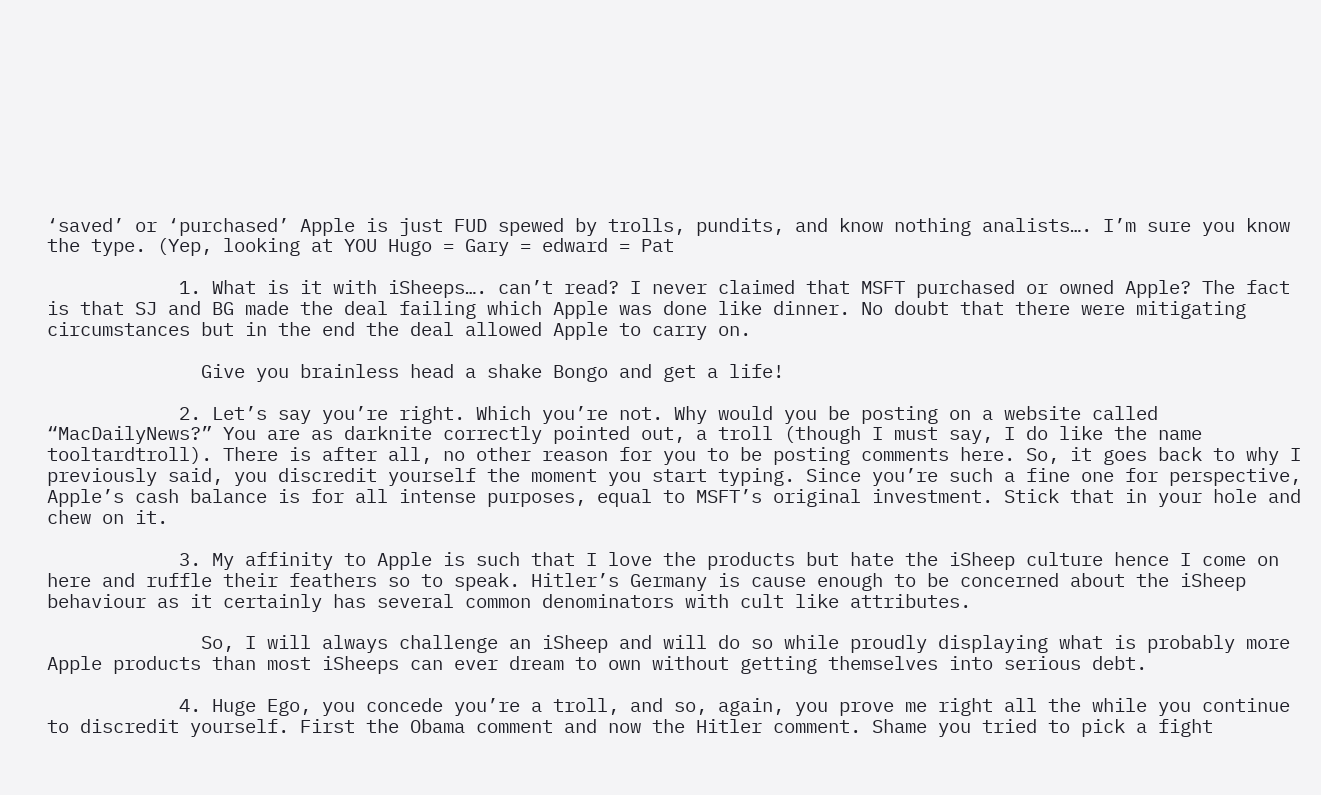‘saved’ or ‘purchased’ Apple is just FUD spewed by trolls, pundits, and know nothing analists…. I’m sure you know the type. (Yep, looking at YOU Hugo = Gary = edward = Pat

            1. What is it with iSheeps…. can’t read? I never claimed that MSFT purchased or owned Apple? The fact is that SJ and BG made the deal failing which Apple was done like dinner. No doubt that there were mitigating circumstances but in the end the deal allowed Apple to carry on.

              Give you brainless head a shake Bongo and get a life!

            2. Let’s say you’re right. Which you’re not. Why would you be posting on a website called “MacDailyNews?” You are as darknite correctly pointed out, a troll (though I must say, I do like the name tooltardtroll). There is after all, no other reason for you to be posting comments here. So, it goes back to why I previously said, you discredit yourself the moment you start typing. Since you’re such a fine one for perspective, Apple’s cash balance is for all intense purposes, equal to MSFT’s original investment. Stick that in your hole and chew on it.

            3. My affinity to Apple is such that I love the products but hate the iSheep culture hence I come on here and ruffle their feathers so to speak. Hitler’s Germany is cause enough to be concerned about the iSheep behaviour as it certainly has several common denominators with cult like attributes.

              So, I will always challenge an iSheep and will do so while proudly displaying what is probably more Apple products than most iSheeps can ever dream to own without getting themselves into serious debt.

            4. Huge Ego, you concede you’re a troll, and so, again, you prove me right all the while you continue to discredit yourself. First the Obama comment and now the Hitler comment. Shame you tried to pick a fight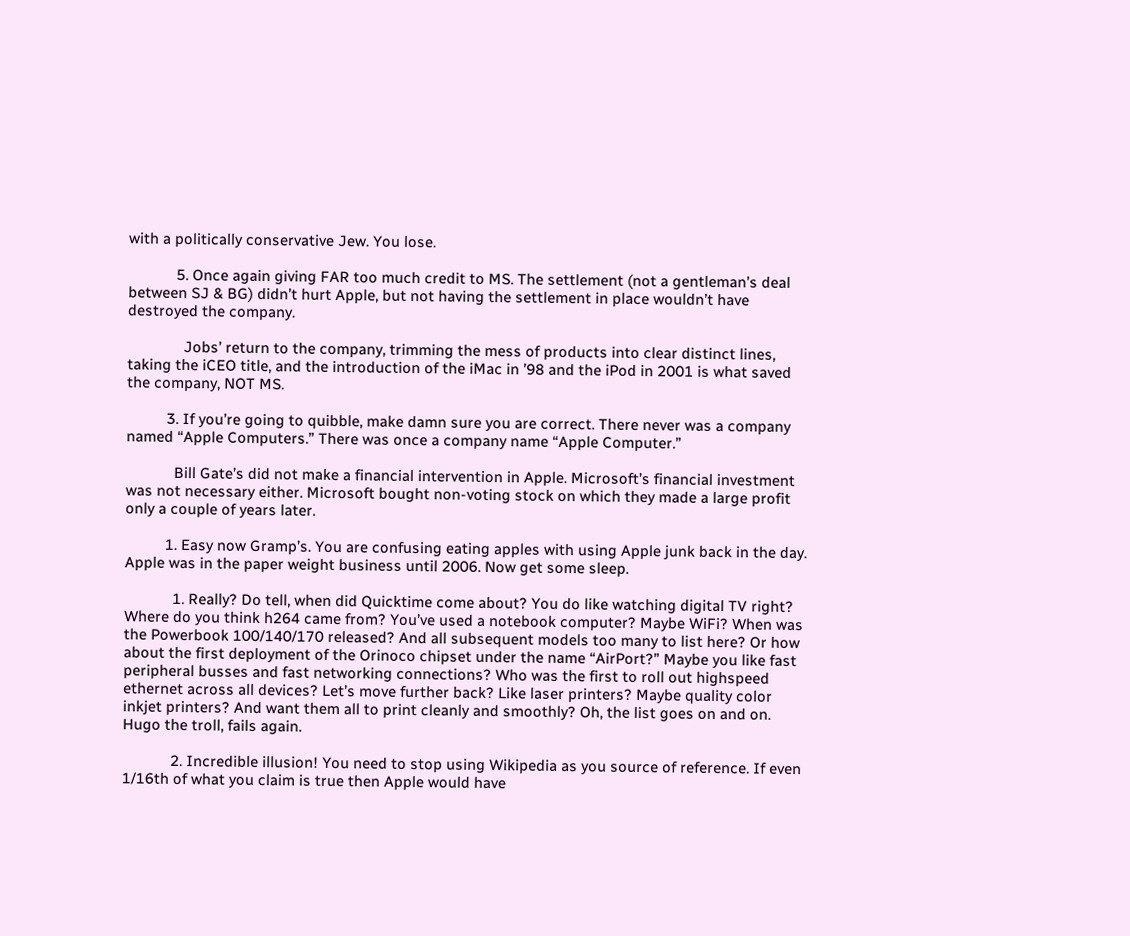with a politically conservative Jew. You lose.

            5. Once again giving FAR too much credit to MS. The settlement (not a gentleman’s deal between SJ & BG) didn’t hurt Apple, but not having the settlement in place wouldn’t have destroyed the company.

              Jobs’ return to the company, trimming the mess of products into clear distinct lines, taking the iCEO title, and the introduction of the iMac in ’98 and the iPod in 2001 is what saved the company, NOT MS.

          3. If you’re going to quibble, make damn sure you are correct. There never was a company named “Apple Computers.” There was once a company name “Apple Computer.”

            Bill Gate’s did not make a financial intervention in Apple. Microsoft’s financial investment was not necessary either. Microsoft bought non-voting stock on which they made a large profit only a couple of years later.

          1. Easy now Gramp’s. You are confusing eating apples with using Apple junk back in the day. Apple was in the paper weight business until 2006. Now get some sleep.

            1. Really? Do tell, when did Quicktime come about? You do like watching digital TV right? Where do you think h264 came from? You’ve used a notebook computer? Maybe WiFi? When was the Powerbook 100/140/170 released? And all subsequent models too many to list here? Or how about the first deployment of the Orinoco chipset under the name “AirPort?” Maybe you like fast peripheral busses and fast networking connections? Who was the first to roll out highspeed ethernet across all devices? Let’s move further back? Like laser printers? Maybe quality color inkjet printers? And want them all to print cleanly and smoothly? Oh, the list goes on and on. Hugo the troll, fails again.

            2. Incredible illusion! You need to stop using Wikipedia as you source of reference. If even 1/16th of what you claim is true then Apple would have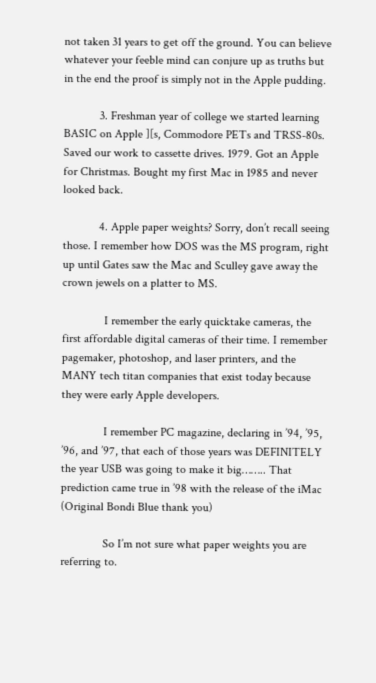not taken 31 years to get off the ground. You can believe whatever your feeble mind can conjure up as truths but in the end the proof is simply not in the Apple pudding.

            3. Freshman year of college we started learning BASIC on Apple ][s, Commodore PETs and TRSS-80s. Saved our work to cassette drives. 1979. Got an Apple for Christmas. Bought my first Mac in 1985 and never looked back.

            4. Apple paper weights? Sorry, don’t recall seeing those. I remember how DOS was the MS program, right up until Gates saw the Mac and Sculley gave away the crown jewels on a platter to MS.

              I remember the early quicktake cameras, the first affordable digital cameras of their time. I remember pagemaker, photoshop, and laser printers, and the MANY tech titan companies that exist today because they were early Apple developers.

              I remember PC magazine, declaring in ’94, ’95, ’96, and ’97, that each of those years was DEFINITELY the year USB was going to make it big…….. That prediction came true in ’98 with the release of the iMac (Original Bondi Blue thank you)

              So I’m not sure what paper weights you are referring to.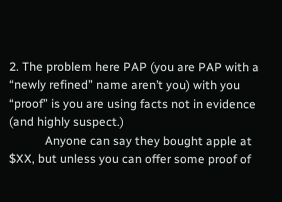2. The problem here PAP (you are PAP with a “newly refined” name aren’t you) with you “proof” is you are using facts not in evidence (and highly suspect.)
            Anyone can say they bought apple at $XX, but unless you can offer some proof of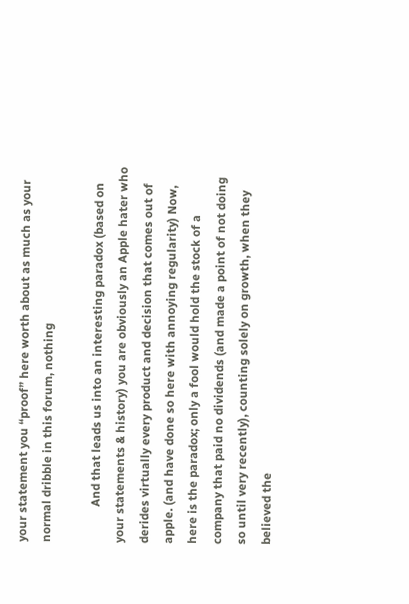your statement you “proof” here worth about as much as your normal dribble in this forum, nothing

            And that leads us into an interesting paradox (based on your statements & history) you are obviously an Apple hater who derides virtually every product and decision that comes out of apple. (and have done so here with annoying regularity) Now, here is the paradox; only a fool would hold the stock of a company that paid no dividends (and made a point of not doing so until very recently), counting solely on growth, when they believed the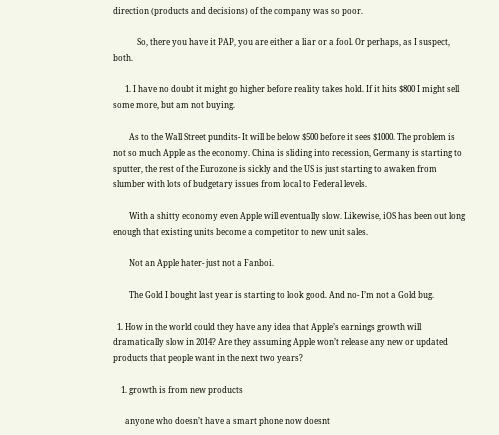direction (products and decisions) of the company was so poor.

            So, there you have it PAP, you are either a liar or a fool. Or perhaps, as I suspect, both.

      1. I have no doubt it might go higher before reality takes hold. If it hits $800 I might sell some more, but am not buying.

        As to the Wall Street pundits- It will be below $500 before it sees $1000. The problem is not so much Apple as the economy. China is sliding into recession, Germany is starting to sputter, the rest of the Eurozone is sickly and the US is just starting to awaken from slumber with lots of budgetary issues from local to Federal levels.

        With a shitty economy even Apple will eventually slow. Likewise, iOS has been out long enough that existing units become a competitor to new unit sales.

        Not an Apple hater- just not a Fanboi.

        The Gold I bought last year is starting to look good. And no- I’m not a Gold bug.

  1. How in the world could they have any idea that Apple’s earnings growth will dramatically slow in 2014? Are they assuming Apple won’t release any new or updated products that people want in the next two years?

    1. growth is from new products

      anyone who doesn’t have a smart phone now doesnt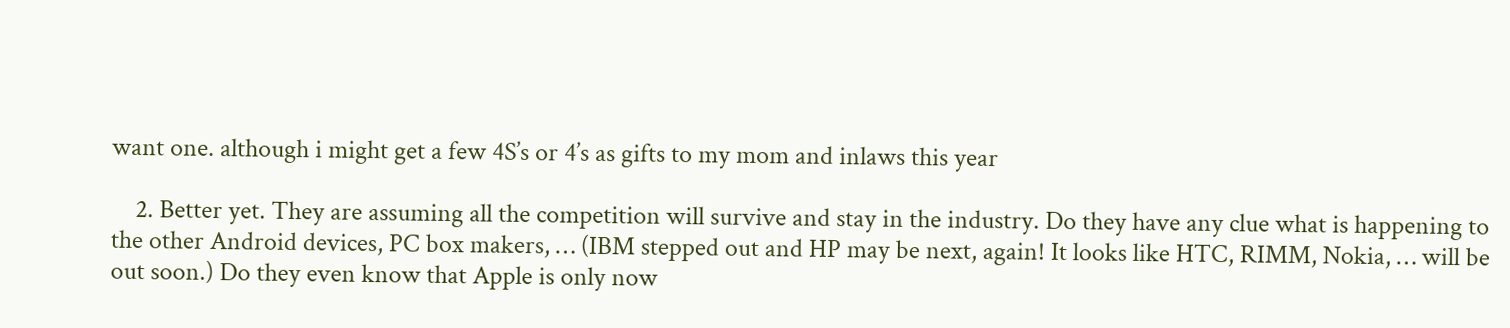want one. although i might get a few 4S’s or 4’s as gifts to my mom and inlaws this year

    2. Better yet. They are assuming all the competition will survive and stay in the industry. Do they have any clue what is happening to the other Android devices, PC box makers, … (IBM stepped out and HP may be next, again! It looks like HTC, RIMM, Nokia, … will be out soon.) Do they even know that Apple is only now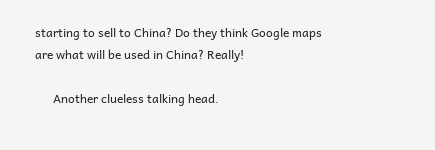starting to sell to China? Do they think Google maps are what will be used in China? Really!

      Another clueless talking head.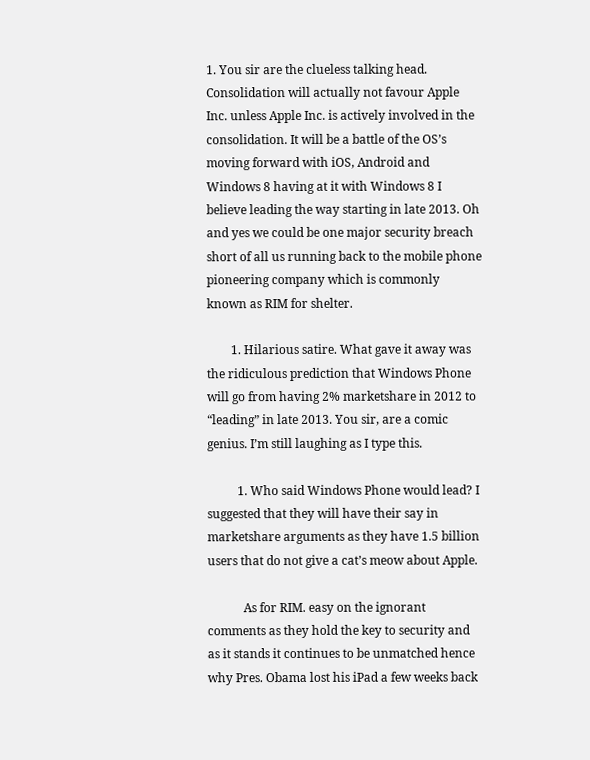1. You sir are the clueless talking head. Consolidation will actually not favour Apple Inc. unless Apple Inc. is actively involved in the consolidation. It will be a battle of the OS’s moving forward with iOS, Android and Windows 8 having at it with Windows 8 I believe leading the way starting in late 2013. Oh and yes we could be one major security breach short of all us running back to the mobile phone pioneering company which is commonly known as RIM for shelter.

        1. Hilarious satire. What gave it away was the ridiculous prediction that Windows Phone will go from having 2% marketshare in 2012 to “leading” in late 2013. You sir, are a comic genius. I’m still laughing as I type this.

          1. Who said Windows Phone would lead? I suggested that they will have their say in marketshare arguments as they have 1.5 billion users that do not give a cat’s meow about Apple.

            As for RIM. easy on the ignorant comments as they hold the key to security and as it stands it continues to be unmatched hence why Pres. Obama lost his iPad a few weeks back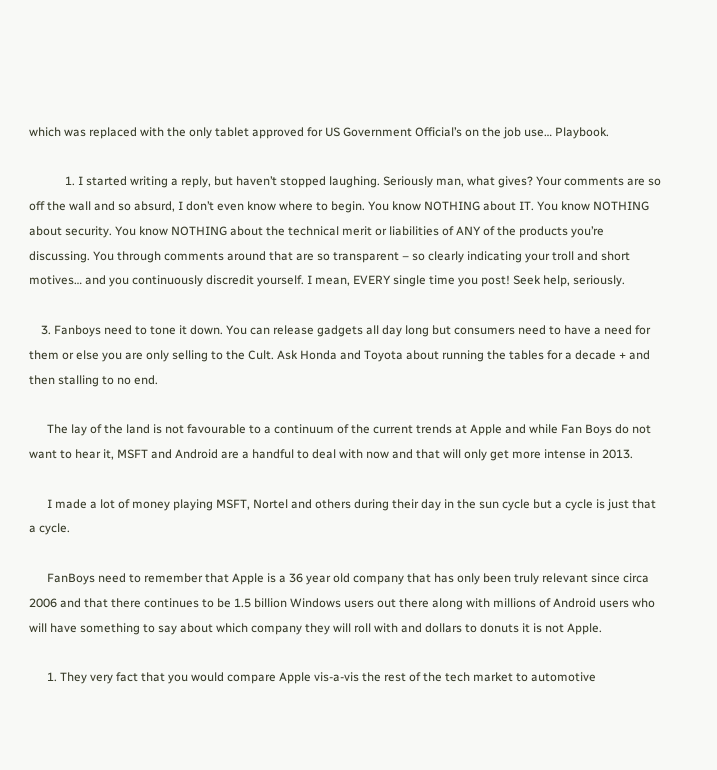which was replaced with the only tablet approved for US Government Official’s on the job use… Playbook.

            1. I started writing a reply, but haven’t stopped laughing. Seriously man, what gives? Your comments are so off the wall and so absurd, I don’t even know where to begin. You know NOTHING about IT. You know NOTHING about security. You know NOTHING about the technical merit or liabilities of ANY of the products you’re discussing. You through comments around that are so transparent – so clearly indicating your troll and short motives… and you continuously discredit yourself. I mean, EVERY single time you post! Seek help, seriously.

    3. Fanboys need to tone it down. You can release gadgets all day long but consumers need to have a need for them or else you are only selling to the Cult. Ask Honda and Toyota about running the tables for a decade + and then stalling to no end.

      The lay of the land is not favourable to a continuum of the current trends at Apple and while Fan Boys do not want to hear it, MSFT and Android are a handful to deal with now and that will only get more intense in 2013.

      I made a lot of money playing MSFT, Nortel and others during their day in the sun cycle but a cycle is just that a cycle.

      FanBoys need to remember that Apple is a 36 year old company that has only been truly relevant since circa 2006 and that there continues to be 1.5 billion Windows users out there along with millions of Android users who will have something to say about which company they will roll with and dollars to donuts it is not Apple.

      1. They very fact that you would compare Apple vis-a-vis the rest of the tech market to automotive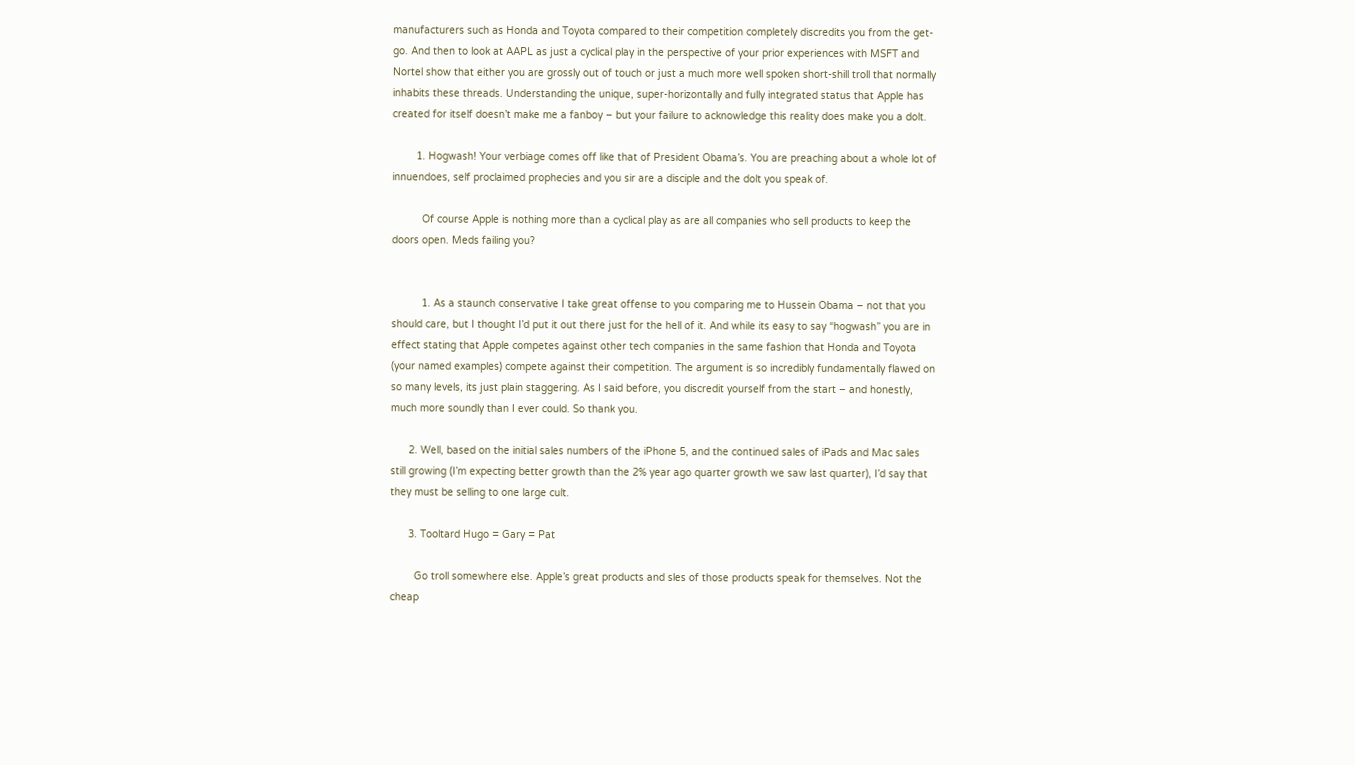manufacturers such as Honda and Toyota compared to their competition completely discredits you from the get-go. And then to look at AAPL as just a cyclical play in the perspective of your prior experiences with MSFT and Nortel show that either you are grossly out of touch or just a much more well spoken short-shill troll that normally inhabits these threads. Understanding the unique, super-horizontally and fully integrated status that Apple has created for itself doesn’t make me a fanboy – but your failure to acknowledge this reality does make you a dolt.

        1. Hogwash! Your verbiage comes off like that of President Obama’s. You are preaching about a whole lot of innuendoes, self proclaimed prophecies and you sir are a disciple and the dolt you speak of.

          Of course Apple is nothing more than a cyclical play as are all companies who sell products to keep the doors open. Meds failing you?


          1. As a staunch conservative I take great offense to you comparing me to Hussein Obama – not that you should care, but I thought I’d put it out there just for the hell of it. And while its easy to say “hogwash” you are in effect stating that Apple competes against other tech companies in the same fashion that Honda and Toyota (your named examples) compete against their competition. The argument is so incredibly fundamentally flawed on so many levels, its just plain staggering. As I said before, you discredit yourself from the start – and honestly, much more soundly than I ever could. So thank you.

      2. Well, based on the initial sales numbers of the iPhone 5, and the continued sales of iPads and Mac sales still growing (I’m expecting better growth than the 2% year ago quarter growth we saw last quarter), I’d say that they must be selling to one large cult.

      3. Tooltard Hugo = Gary = Pat

        Go troll somewhere else. Apple’s great products and sles of those products speak for themselves. Not the cheap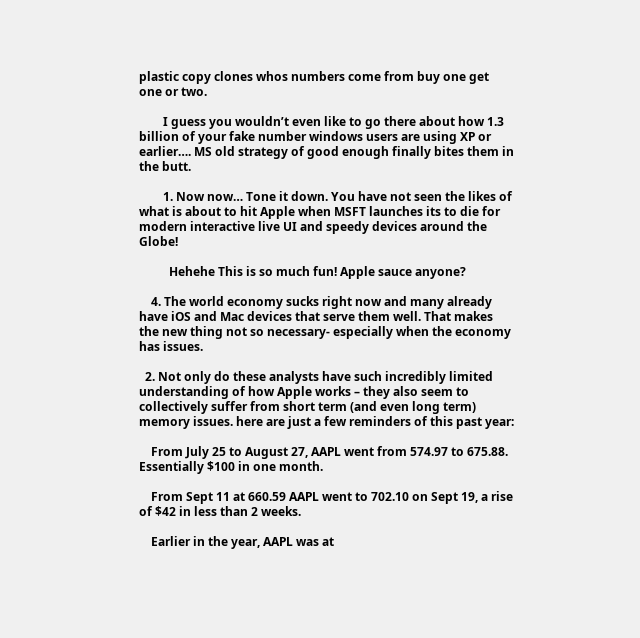plastic copy clones whos numbers come from buy one get one or two.

        I guess you wouldn’t even like to go there about how 1.3 billion of your fake number windows users are using XP or earlier…. MS old strategy of good enough finally bites them in the butt.

        1. Now now… Tone it down. You have not seen the likes of what is about to hit Apple when MSFT launches its to die for modern interactive live UI and speedy devices around the Globe!

          Hehehe This is so much fun! Apple sauce anyone?

    4. The world economy sucks right now and many already have iOS and Mac devices that serve them well. That makes the new thing not so necessary- especially when the economy has issues.

  2. Not only do these analysts have such incredibly limited understanding of how Apple works – they also seem to collectively suffer from short term (and even long term) memory issues. here are just a few reminders of this past year:

    From July 25 to August 27, AAPL went from 574.97 to 675.88. Essentially $100 in one month.

    From Sept 11 at 660.59 AAPL went to 702.10 on Sept 19, a rise of $42 in less than 2 weeks.

    Earlier in the year, AAPL was at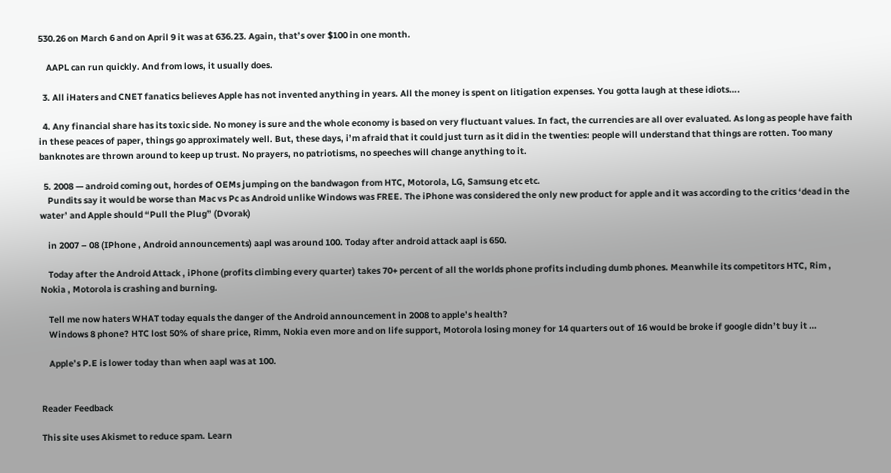530.26 on March 6 and on April 9 it was at 636.23. Again, that’s over $100 in one month.

    AAPL can run quickly. And from lows, it usually does.

  3. All iHaters and CNET fanatics believes Apple has not invented anything in years. All the money is spent on litigation expenses. You gotta laugh at these idiots….

  4. Any financial share has its toxic side. No money is sure and the whole economy is based on very fluctuant values. In fact, the currencies are all over evaluated. As long as people have faith in these peaces of paper, things go approximately well. But, these days, i’m afraid that it could just turn as it did in the twenties: people will understand that things are rotten. Too many banknotes are thrown around to keep up trust. No prayers, no patriotisms, no speeches will change anything to it.

  5. 2008 — android coming out, hordes of OEMs jumping on the bandwagon from HTC, Motorola, LG, Samsung etc etc.
    Pundits say it would be worse than Mac vs Pc as Android unlike Windows was FREE. The iPhone was considered the only new product for apple and it was according to the critics ‘dead in the water’ and Apple should “Pull the Plug” (Dvorak)

    in 2007 – 08 (IPhone , Android announcements) aapl was around 100. Today after android attack aapl is 650.

    Today after the Android Attack , iPhone (profits climbing every quarter) takes 70+ percent of all the worlds phone profits including dumb phones. Meanwhile its competitors HTC, Rim , Nokia , Motorola is crashing and burning.

    Tell me now haters WHAT today equals the danger of the Android announcement in 2008 to apple’s health?
    Windows 8 phone? HTC lost 50% of share price, Rimm, Nokia even more and on life support, Motorola losing money for 14 quarters out of 16 would be broke if google didn’t buy it …

    Apple’s P.E is lower today than when aapl was at 100.


Reader Feedback

This site uses Akismet to reduce spam. Learn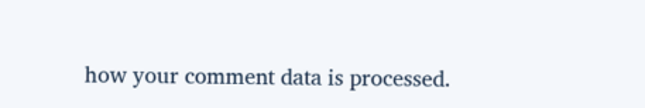how your comment data is processed.